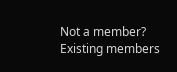Not a member?     Existing members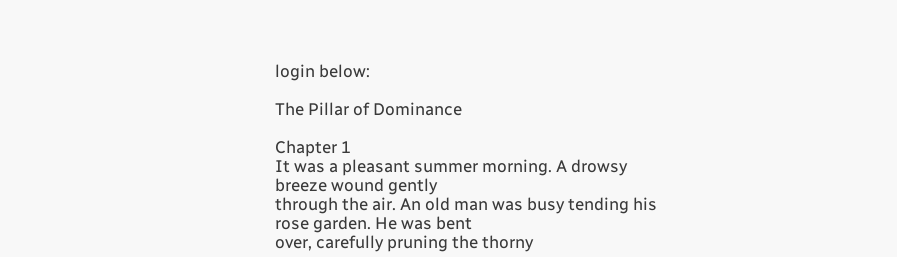login below:

The Pillar of Dominance

Chapter 1
It was a pleasant summer morning. A drowsy breeze wound gently
through the air. An old man was busy tending his rose garden. He was bent
over, carefully pruning the thorny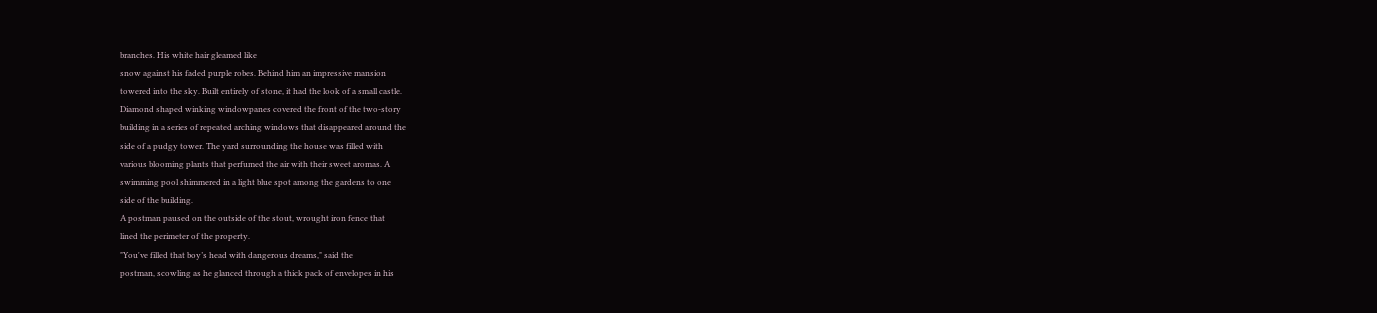branches. His white hair gleamed like
snow against his faded purple robes. Behind him an impressive mansion
towered into the sky. Built entirely of stone, it had the look of a small castle.
Diamond shaped winking windowpanes covered the front of the two-story
building in a series of repeated arching windows that disappeared around the
side of a pudgy tower. The yard surrounding the house was filled with
various blooming plants that perfumed the air with their sweet aromas. A
swimming pool shimmered in a light blue spot among the gardens to one
side of the building.
A postman paused on the outside of the stout, wrought iron fence that
lined the perimeter of the property.
"You've filled that boy’s head with dangerous dreams," said the
postman, scowling as he glanced through a thick pack of envelopes in his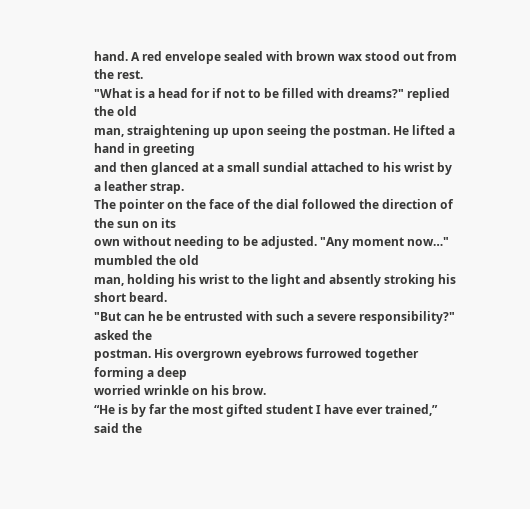hand. A red envelope sealed with brown wax stood out from the rest.
"What is a head for if not to be filled with dreams?" replied the old
man, straightening up upon seeing the postman. He lifted a hand in greeting
and then glanced at a small sundial attached to his wrist by a leather strap.
The pointer on the face of the dial followed the direction of the sun on its
own without needing to be adjusted. "Any moment now…" mumbled the old
man, holding his wrist to the light and absently stroking his short beard.
"But can he be entrusted with such a severe responsibility?" asked the
postman. His overgrown eyebrows furrowed together forming a deep
worried wrinkle on his brow.
“He is by far the most gifted student I have ever trained,” said the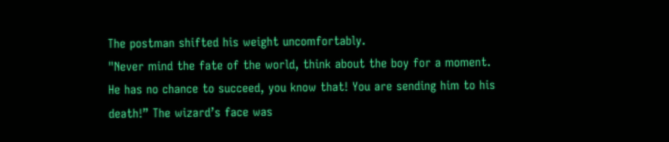The postman shifted his weight uncomfortably.
"Never mind the fate of the world, think about the boy for a moment.
He has no chance to succeed, you know that! You are sending him to his
death!” The wizard’s face was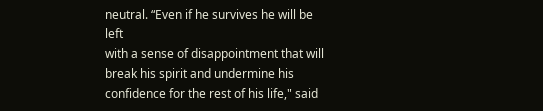neutral. “Even if he survives he will be left
with a sense of disappointment that will break his spirit and undermine his
confidence for the rest of his life," said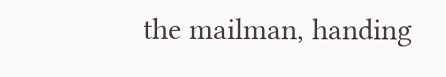the mailman, handing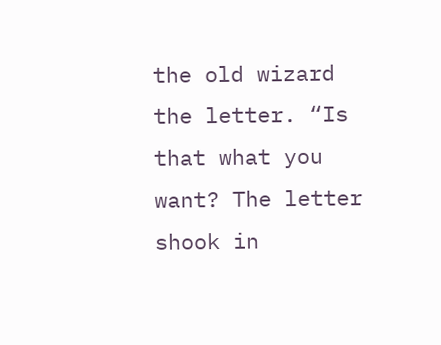the old wizard
the letter. “Is that what you want? The letter shook in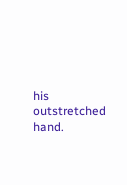his outstretched hand.